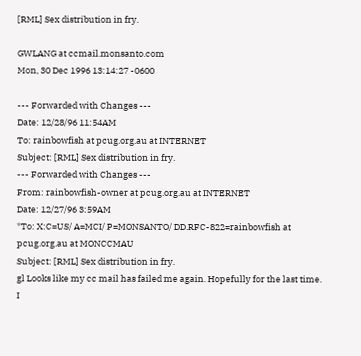[RML] Sex distribution in fry.

GWLANG at ccmail.monsanto.com
Mon, 30 Dec 1996 13:14:27 -0600

--- Forwarded with Changes ---
Date: 12/28/96 11:54AM
To: rainbowfish at pcug.org.au at INTERNET
Subject: [RML] Sex distribution in fry.
--- Forwarded with Changes ---
From: rainbowfish-owner at pcug.org.au at INTERNET
Date: 12/27/96 3:59AM
*To: X:C=US/ A=MCI/ P=MONSANTO/ DD.RFC-822=rainbowfish at pcug.org.au at MONCCMAU
Subject: [RML] Sex distribution in fry.
gl Looks like my cc mail has failed me again. Hopefully for the last time.
I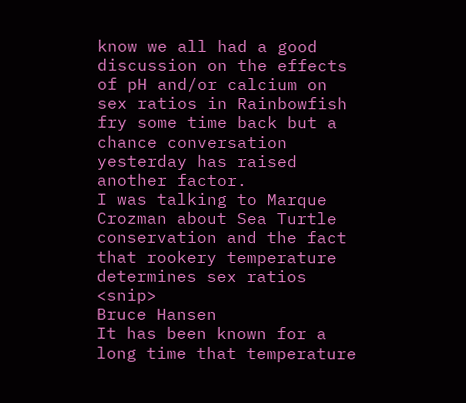know we all had a good discussion on the effects of pH and/or calcium on
sex ratios in Rainbowfish fry some time back but a chance conversation
yesterday has raised another factor.
I was talking to Marque Crozman about Sea Turtle conservation and the fact
that rookery temperature determines sex ratios <snip>
Bruce Hansen
It has been known for a long time that temperature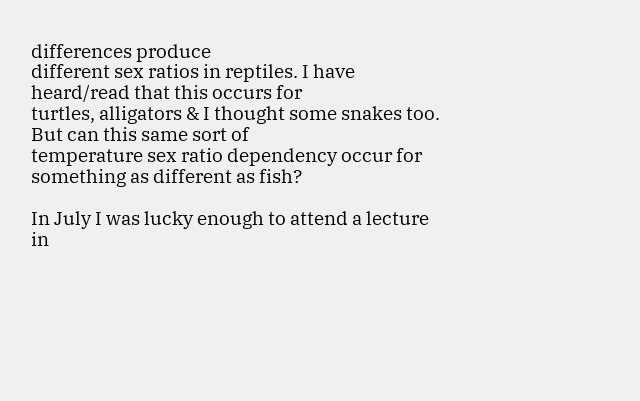differences produce
different sex ratios in reptiles. I have heard/read that this occurs for
turtles, alligators & I thought some snakes too. But can this same sort of
temperature sex ratio dependency occur for something as different as fish?

In July I was lucky enough to attend a lecture in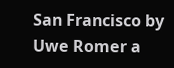San Francisco by Uwe Romer a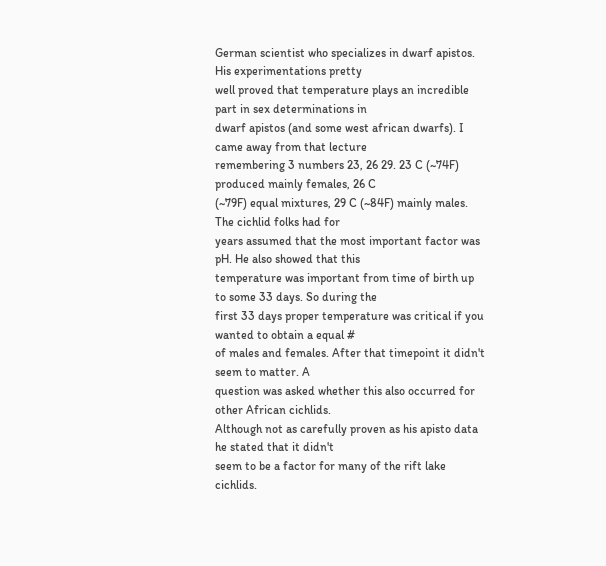German scientist who specializes in dwarf apistos. His experimentations pretty
well proved that temperature plays an incredible part in sex determinations in
dwarf apistos (and some west african dwarfs). I came away from that lecture
remembering 3 numbers 23, 26 29. 23 C (~74F) produced mainly females, 26 C
(~79F) equal mixtures, 29 C (~84F) mainly males. The cichlid folks had for
years assumed that the most important factor was pH. He also showed that this
temperature was important from time of birth up to some 33 days. So during the
first 33 days proper temperature was critical if you wanted to obtain a equal #
of males and females. After that timepoint it didn't seem to matter. A
question was asked whether this also occurred for other African cichlids.
Although not as carefully proven as his apisto data he stated that it didn't
seem to be a factor for many of the rift lake cichlids.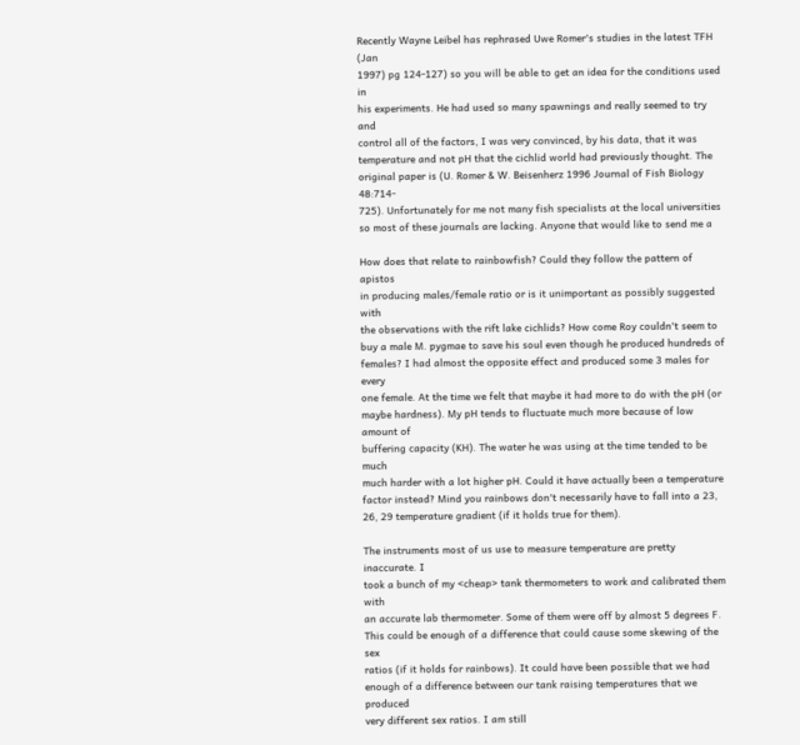Recently Wayne Leibel has rephrased Uwe Romer's studies in the latest TFH (Jan
1997) pg 124-127) so you will be able to get an idea for the conditions used in
his experiments. He had used so many spawnings and really seemed to try and
control all of the factors, I was very convinced, by his data, that it was
temperature and not pH that the cichlid world had previously thought. The
original paper is (U. Romer & W. Beisenherz 1996 Journal of Fish Biology 48:714-
725). Unfortunately for me not many fish specialists at the local universities
so most of these journals are lacking. Anyone that would like to send me a

How does that relate to rainbowfish? Could they follow the pattern of apistos
in producing males/female ratio or is it unimportant as possibly suggested with
the observations with the rift lake cichlids? How come Roy couldn't seem to
buy a male M. pygmae to save his soul even though he produced hundreds of
females? I had almost the opposite effect and produced some 3 males for every
one female. At the time we felt that maybe it had more to do with the pH (or
maybe hardness). My pH tends to fluctuate much more because of low amount of
buffering capacity (KH). The water he was using at the time tended to be much
much harder with a lot higher pH. Could it have actually been a temperature
factor instead? Mind you rainbows don't necessarily have to fall into a 23,
26, 29 temperature gradient (if it holds true for them).

The instruments most of us use to measure temperature are pretty inaccurate. I
took a bunch of my <cheap> tank thermometers to work and calibrated them with
an accurate lab thermometer. Some of them were off by almost 5 degrees F.
This could be enough of a difference that could cause some skewing of the sex
ratios (if it holds for rainbows). It could have been possible that we had
enough of a difference between our tank raising temperatures that we produced
very different sex ratios. I am still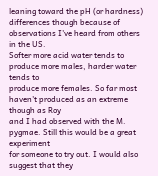leaning toward the pH (or hardness)
differences though because of observations I've heard from others in the US.
Softer more acid water tends to produce more males, harder water tends to
produce more females. So far most haven't produced as an extreme though as Roy
and I had observed with the M. pygmae. Still this would be a great experiment
for someone to try out. I would also suggest that they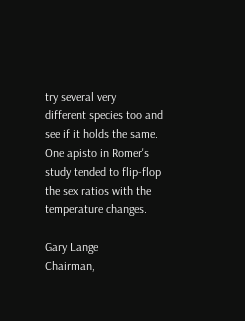try several very
different species too and see if it holds the same. One apisto in Romer's
study tended to flip-flop the sex ratios with the temperature changes.

Gary Lange
Chairman,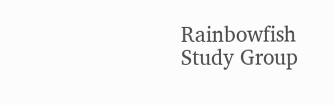Rainbowfish Study Group